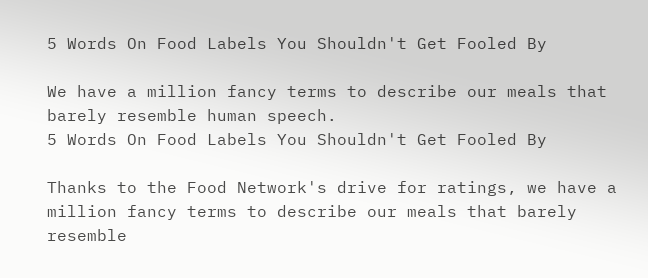5 Words On Food Labels You Shouldn't Get Fooled By

We have a million fancy terms to describe our meals that barely resemble human speech.
5 Words On Food Labels You Shouldn't Get Fooled By

Thanks to the Food Network's drive for ratings, we have a million fancy terms to describe our meals that barely resemble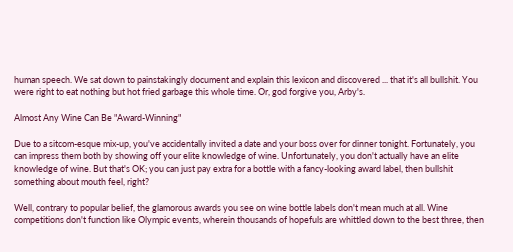human speech. We sat down to painstakingly document and explain this lexicon and discovered ... that it's all bullshit. You were right to eat nothing but hot fried garbage this whole time. Or, god forgive you, Arby's.

Almost Any Wine Can Be "Award-Winning"

Due to a sitcom-esque mix-up, you've accidentally invited a date and your boss over for dinner tonight. Fortunately, you can impress them both by showing off your elite knowledge of wine. Unfortunately, you don't actually have an elite knowledge of wine. But that's OK; you can just pay extra for a bottle with a fancy-looking award label, then bullshit something about mouth feel, right?

Well, contrary to popular belief, the glamorous awards you see on wine bottle labels don't mean much at all. Wine competitions don't function like Olympic events, wherein thousands of hopefuls are whittled down to the best three, then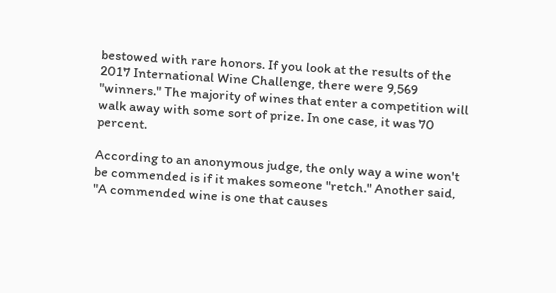bestowed with rare honors. If you look at the results of the 2017 International Wine Challenge, there were 9,569 "winners." The majority of wines that enter a competition will walk away with some sort of prize. In one case, it was 70 percent.

According to an anonymous judge, the only way a wine won't be commended is if it makes someone "retch." Another said, "A commended wine is one that causes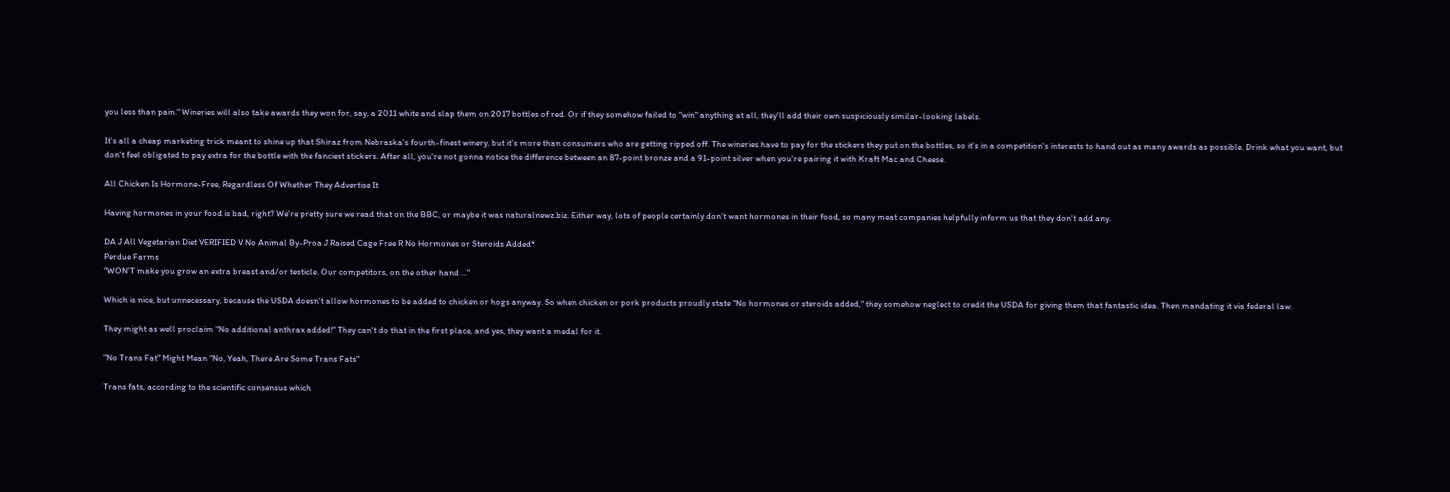you less than pain." Wineries will also take awards they won for, say, a 2011 white and slap them on 2017 bottles of red. Or if they somehow failed to "win" anything at all, they'll add their own suspiciously similar-looking labels.

It's all a cheap marketing trick meant to shine up that Shiraz from Nebraska's fourth-finest winery, but it's more than consumers who are getting ripped off. The wineries have to pay for the stickers they put on the bottles, so it's in a competition's interests to hand out as many awards as possible. Drink what you want, but don't feel obligated to pay extra for the bottle with the fanciest stickers. After all, you're not gonna notice the difference between an 87-point bronze and a 91-point silver when you're pairing it with Kraft Mac and Cheese.

All Chicken Is Hormone-Free, Regardless Of Whether They Advertise It

Having hormones in your food is bad, right? We're pretty sure we read that on the BBC, or maybe it was naturalnewz.biz. Either way, lots of people certainly don't want hormones in their food, so many meat companies helpfully inform us that they don't add any.

DA J All Vegetarian Diet VERIFIED V No Animal By-Proa J Raised Cage Free R No Hormones or Steroids Added*
Perdue Farms
"WON'T make you grow an extra breast and/or testicle. Our competitors, on the other hand ..."

Which is nice, but unnecessary, because the USDA doesn't allow hormones to be added to chicken or hogs anyway. So when chicken or pork products proudly state "No hormones or steroids added," they somehow neglect to credit the USDA for giving them that fantastic idea. Then mandating it via federal law.

They might as well proclaim "No additional anthrax added!" They can't do that in the first place, and yes, they want a medal for it.

"No Trans Fat" Might Mean "No, Yeah, There Are Some Trans Fats"

Trans fats, according to the scientific consensus which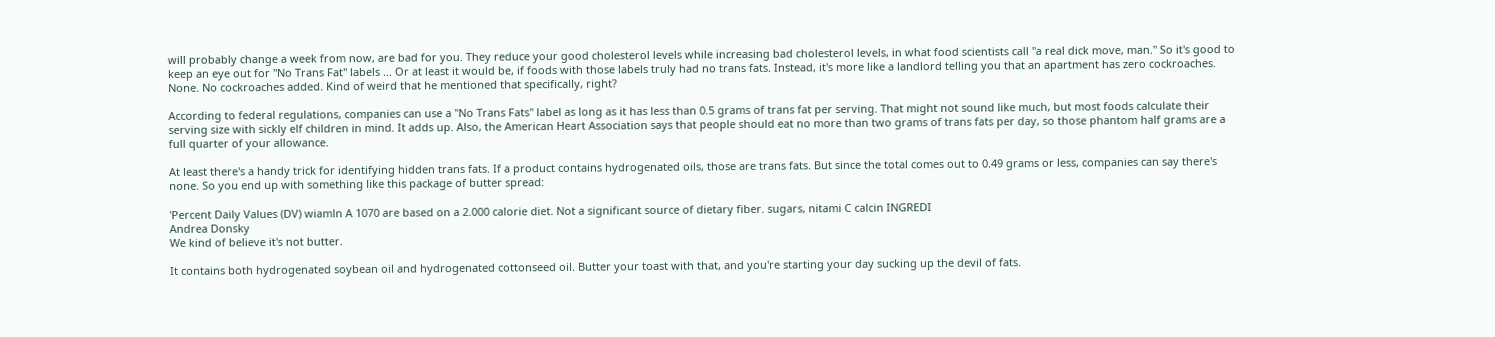will probably change a week from now, are bad for you. They reduce your good cholesterol levels while increasing bad cholesterol levels, in what food scientists call "a real dick move, man." So it's good to keep an eye out for "No Trans Fat" labels ... Or at least it would be, if foods with those labels truly had no trans fats. Instead, it's more like a landlord telling you that an apartment has zero cockroaches. None. No cockroaches added. Kind of weird that he mentioned that specifically, right?

According to federal regulations, companies can use a "No Trans Fats" label as long as it has less than 0.5 grams of trans fat per serving. That might not sound like much, but most foods calculate their serving size with sickly elf children in mind. It adds up. Also, the American Heart Association says that people should eat no more than two grams of trans fats per day, so those phantom half grams are a full quarter of your allowance.

At least there's a handy trick for identifying hidden trans fats. If a product contains hydrogenated oils, those are trans fats. But since the total comes out to 0.49 grams or less, companies can say there's none. So you end up with something like this package of butter spread:

'Percent Daily Values (DV) wiamln A 1070 are based on a 2.000 calorie diet. Not a significant source of dietary fiber. sugars, nitami C calcin INGREDI
Andrea Donsky
We kind of believe it's not butter.

It contains both hydrogenated soybean oil and hydrogenated cottonseed oil. Butter your toast with that, and you're starting your day sucking up the devil of fats.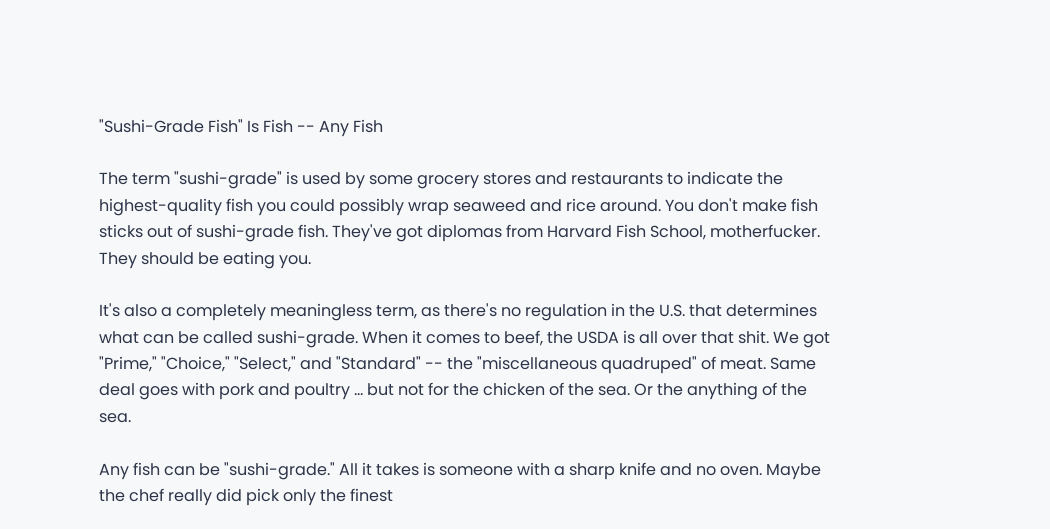"Sushi-Grade Fish" Is Fish -- Any Fish

The term "sushi-grade" is used by some grocery stores and restaurants to indicate the highest-quality fish you could possibly wrap seaweed and rice around. You don't make fish sticks out of sushi-grade fish. They've got diplomas from Harvard Fish School, motherfucker. They should be eating you.

It's also a completely meaningless term, as there's no regulation in the U.S. that determines what can be called sushi-grade. When it comes to beef, the USDA is all over that shit. We got "Prime," "Choice," "Select," and "Standard" -- the "miscellaneous quadruped" of meat. Same deal goes with pork and poultry ... but not for the chicken of the sea. Or the anything of the sea.

Any fish can be "sushi-grade." All it takes is someone with a sharp knife and no oven. Maybe the chef really did pick only the finest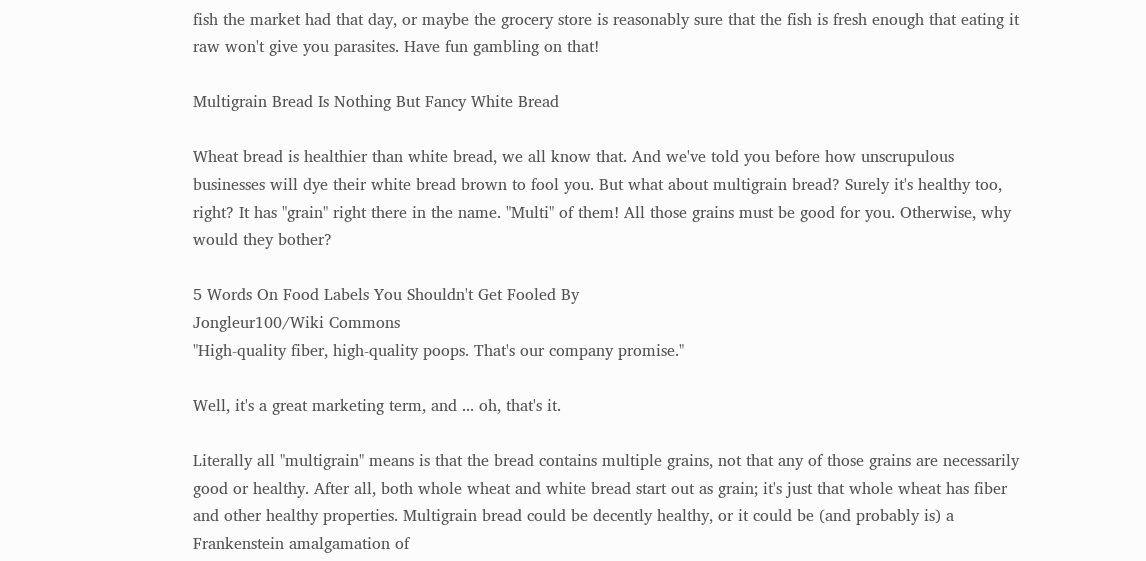fish the market had that day, or maybe the grocery store is reasonably sure that the fish is fresh enough that eating it raw won't give you parasites. Have fun gambling on that!

Multigrain Bread Is Nothing But Fancy White Bread

Wheat bread is healthier than white bread, we all know that. And we've told you before how unscrupulous businesses will dye their white bread brown to fool you. But what about multigrain bread? Surely it's healthy too, right? It has "grain" right there in the name. "Multi" of them! All those grains must be good for you. Otherwise, why would they bother?

5 Words On Food Labels You Shouldn't Get Fooled By
Jongleur100/Wiki Commons
"High-quality fiber, high-quality poops. That's our company promise."

Well, it's a great marketing term, and ... oh, that's it.

Literally all "multigrain" means is that the bread contains multiple grains, not that any of those grains are necessarily good or healthy. After all, both whole wheat and white bread start out as grain; it's just that whole wheat has fiber and other healthy properties. Multigrain bread could be decently healthy, or it could be (and probably is) a Frankenstein amalgamation of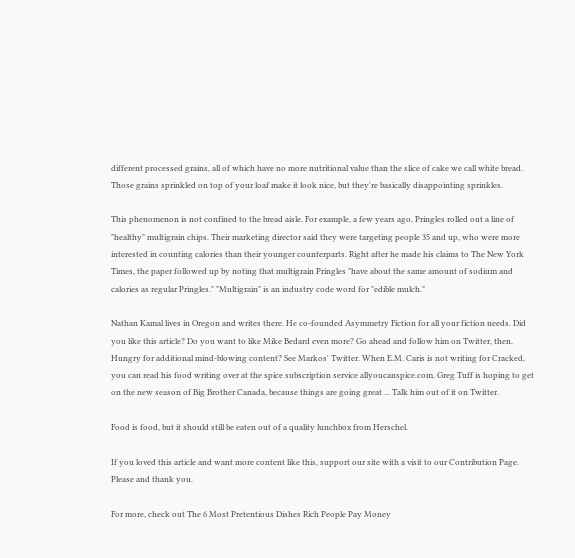different processed grains, all of which have no more nutritional value than the slice of cake we call white bread. Those grains sprinkled on top of your loaf make it look nice, but they're basically disappointing sprinkles.

This phenomenon is not confined to the bread aisle. For example, a few years ago, Pringles rolled out a line of "healthy" multigrain chips. Their marketing director said they were targeting people 35 and up, who were more interested in counting calories than their younger counterparts. Right after he made his claims to The New York Times, the paper followed up by noting that multigrain Pringles "have about the same amount of sodium and calories as regular Pringles." "Multigrain" is an industry code word for "edible mulch."

Nathan Kamal lives in Oregon and writes there. He co-founded Asymmetry Fiction for all your fiction needs. Did you like this article? Do you want to like Mike Bedard even more? Go ahead and follow him on Twitter, then. Hungry for additional mind-blowing content? See Markos' Twitter. When E.M. Caris is not writing for Cracked, you can read his food writing over at the spice subscription service allyoucanspice.com. Greg Tuff is hoping to get on the new season of Big Brother Canada, because things are going great ... Talk him out of it on Twitter.

Food is food, but it should still be eaten out of a quality lunchbox from Herschel.

If you loved this article and want more content like this, support our site with a visit to our Contribution Page. Please and thank you.

For more, check out The 6 Most Pretentious Dishes Rich People Pay Money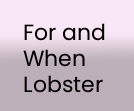For and When Lobster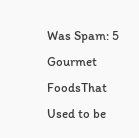Was Spam: 5 Gourmet FoodsThat Used to be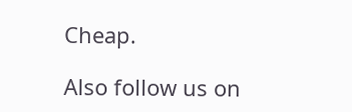Cheap.

Also follow us on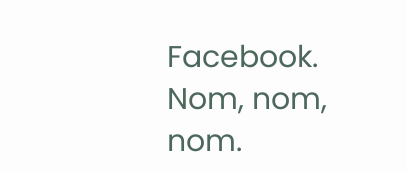Facebook. Nom, nom, nom.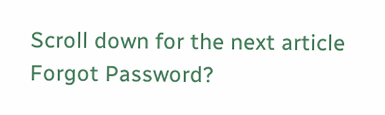Scroll down for the next article
Forgot Password?